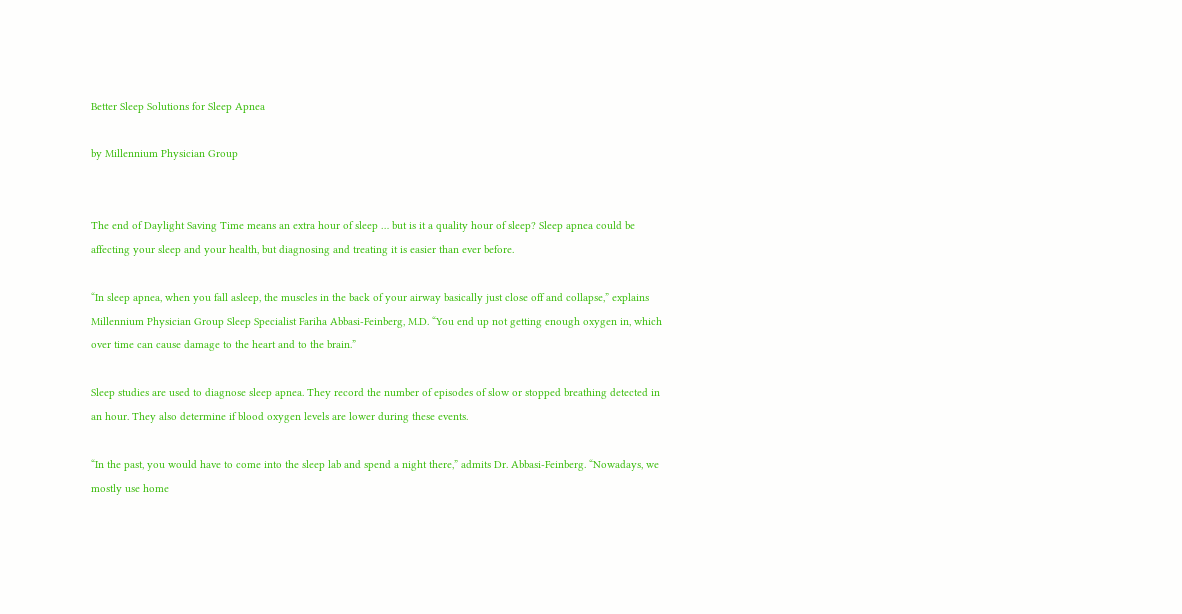Better Sleep Solutions for Sleep Apnea

by Millennium Physician Group


The end of Daylight Saving Time means an extra hour of sleep … but is it a quality hour of sleep? Sleep apnea could be affecting your sleep and your health, but diagnosing and treating it is easier than ever before.

“In sleep apnea, when you fall asleep, the muscles in the back of your airway basically just close off and collapse,” explains Millennium Physician Group Sleep Specialist Fariha Abbasi-Feinberg, M.D. “You end up not getting enough oxygen in, which over time can cause damage to the heart and to the brain.”

Sleep studies are used to diagnose sleep apnea. They record the number of episodes of slow or stopped breathing detected in an hour. They also determine if blood oxygen levels are lower during these events.

“In the past, you would have to come into the sleep lab and spend a night there,” admits Dr. Abbasi-Feinberg. “Nowadays, we mostly use home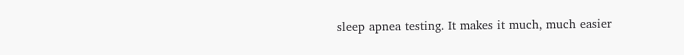sleep apnea testing. It makes it much, much easier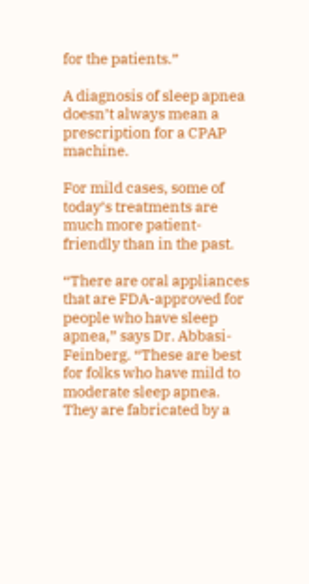for the patients.”

A diagnosis of sleep apnea doesn’t always mean a prescription for a CPAP machine.

For mild cases, some of today’s treatments are much more patient-friendly than in the past.

“There are oral appliances that are FDA-approved for people who have sleep apnea,” says Dr. Abbasi-Feinberg. “These are best for folks who have mild to moderate sleep apnea. They are fabricated by a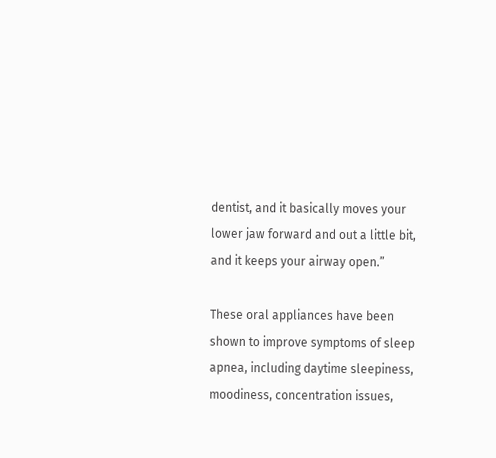dentist, and it basically moves your lower jaw forward and out a little bit, and it keeps your airway open.”

These oral appliances have been shown to improve symptoms of sleep apnea, including daytime sleepiness, moodiness, concentration issues,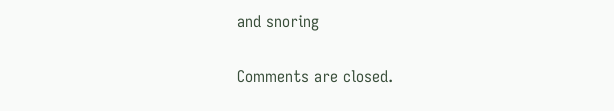and snoring

Comments are closed.